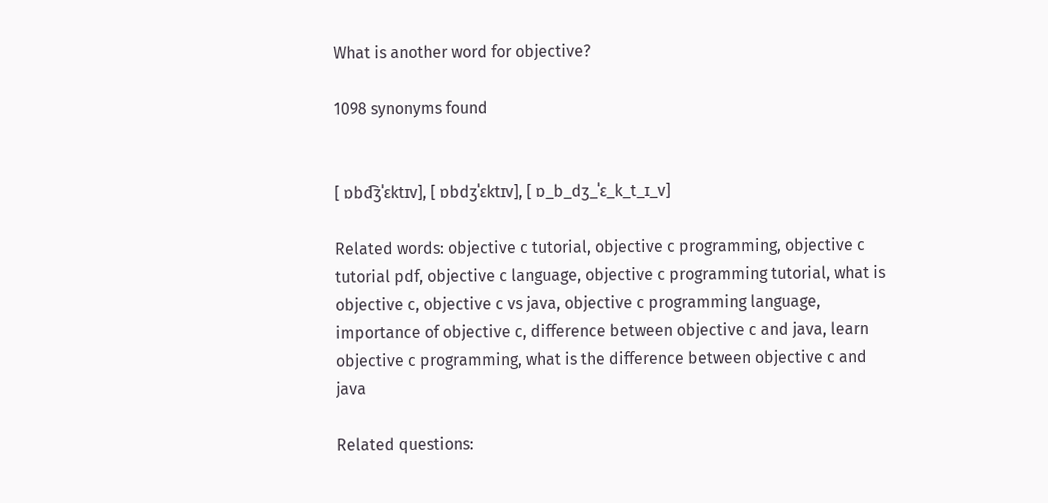What is another word for objective?

1098 synonyms found


[ ɒbd͡ʒˈɛktɪv], [ ɒbdʒˈɛktɪv], [ ɒ_b_dʒ_ˈɛ_k_t_ɪ_v]

Related words: objective c tutorial, objective c programming, objective c tutorial pdf, objective c language, objective c programming tutorial, what is objective c, objective c vs java, objective c programming language, importance of objective c, difference between objective c and java, learn objective c programming, what is the difference between objective c and java

Related questions: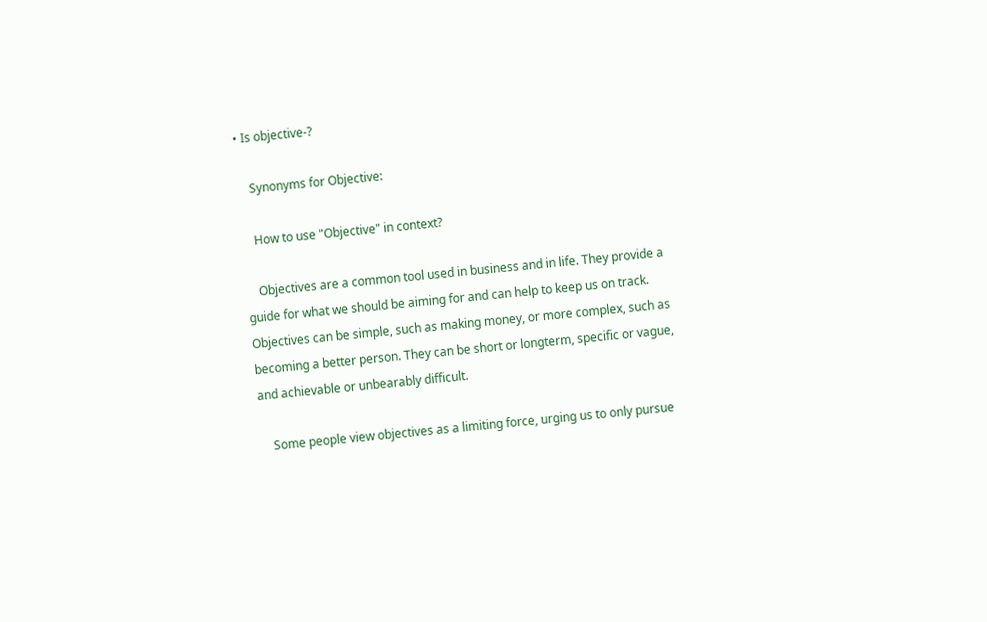• Is objective-?

    Synonyms for Objective:

    How to use "Objective" in context?

    Objectives are a common tool used in business and in life. They provide a guide for what we should be aiming for and can help to keep us on track. Objectives can be simple, such as making money, or more complex, such as becoming a better person. They can be short or longterm, specific or vague, and achievable or unbearably difficult.

    Some people view objectives as a limiting force, urging us to only pursue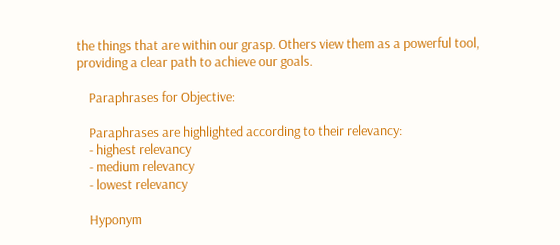the things that are within our grasp. Others view them as a powerful tool, providing a clear path to achieve our goals.

    Paraphrases for Objective:

    Paraphrases are highlighted according to their relevancy:
    - highest relevancy
    - medium relevancy
    - lowest relevancy

    Hyponym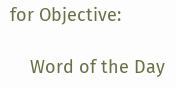for Objective:

    Word of the Day